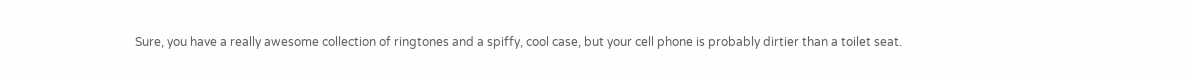Sure, you have a really awesome collection of ringtones and a spiffy, cool case, but your cell phone is probably dirtier than a toilet seat.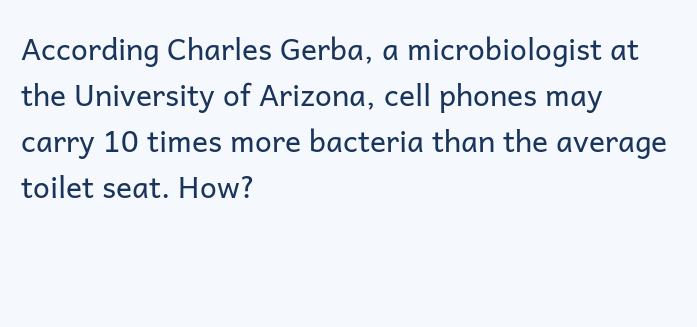According Charles Gerba, a microbiologist at the University of Arizona, cell phones may carry 10 times more bacteria than the average toilet seat. How?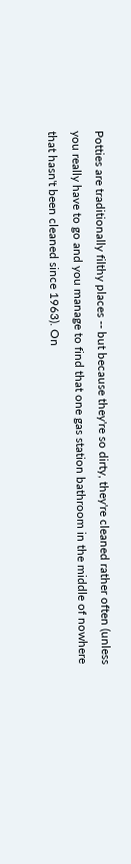Potties are traditionally filthy places -- but because they're so dirty, they're cleaned rather often (unless you really have to go and you manage to find that one gas station bathroom in the middle of nowhere that hasn't been cleaned since 1963). On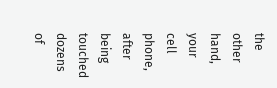the other hand, your cell phone, after being touched dozens of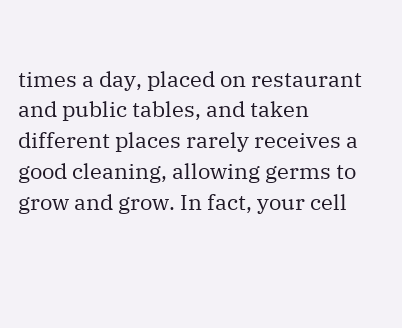times a day, placed on restaurant and public tables, and taken different places rarely receives a good cleaning, allowing germs to grow and grow. In fact, your cell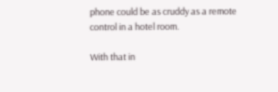phone could be as cruddy as a remote control in a hotel room.

With that in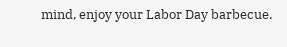mind, enjoy your Labor Day barbecue.